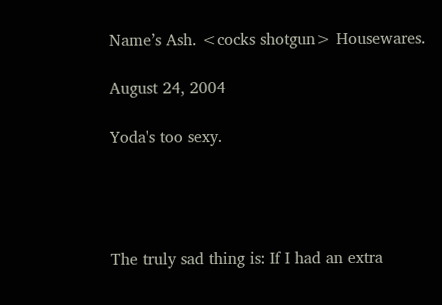Name’s Ash. <cocks shotgun> Housewares.

August 24, 2004

Yoda's too sexy.




The truly sad thing is: If I had an extra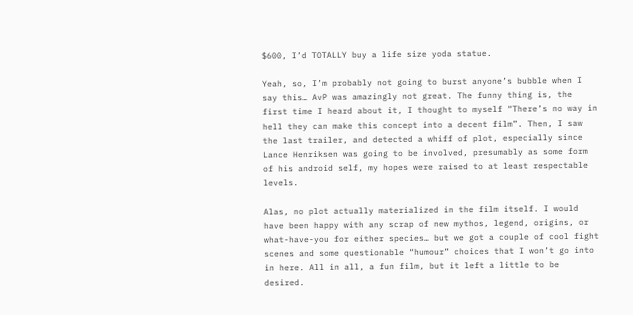$600, I’d TOTALLY buy a life size yoda statue.

Yeah, so, I’m probably not going to burst anyone’s bubble when I say this… AvP was amazingly not great. The funny thing is, the first time I heard about it, I thought to myself “There’s no way in hell they can make this concept into a decent film”. Then, I saw the last trailer, and detected a whiff of plot, especially since Lance Henriksen was going to be involved, presumably as some form of his android self, my hopes were raised to at least respectable levels.

Alas, no plot actually materialized in the film itself. I would have been happy with any scrap of new mythos, legend, origins, or what-have-you for either species… but we got a couple of cool fight scenes and some questionable “humour” choices that I won’t go into in here. All in all, a fun film, but it left a little to be desired.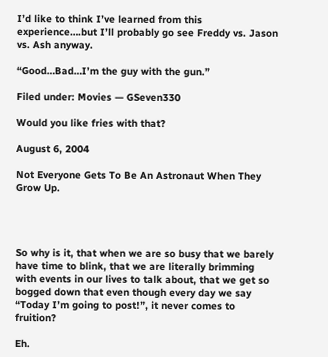I’d like to think I’ve learned from this experience….but I’ll probably go see Freddy vs. Jason vs. Ash anyway.

“Good…Bad…I’m the guy with the gun.”

Filed under: Movies — GSeven330

Would you like fries with that?

August 6, 2004

Not Everyone Gets To Be An Astronaut When They Grow Up.




So why is it, that when we are so busy that we barely have time to blink, that we are literally brimming with events in our lives to talk about, that we get so bogged down that even though every day we say “Today I’m going to post!”, it never comes to fruition?

Eh.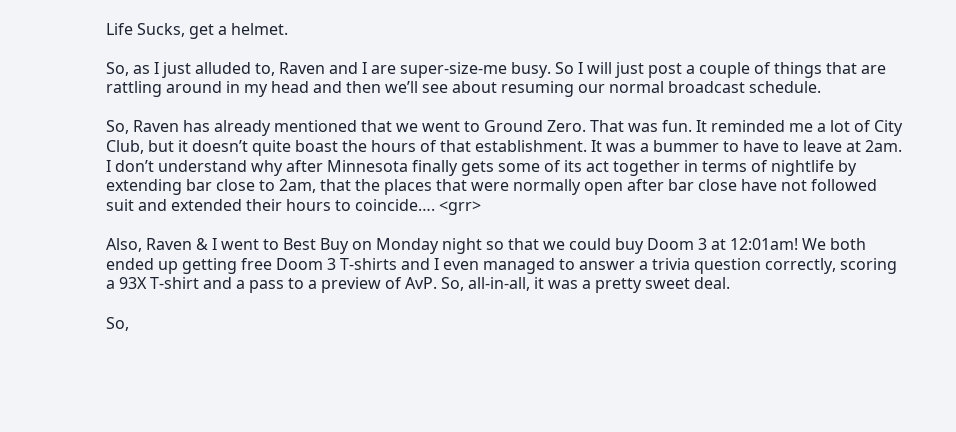Life Sucks, get a helmet.

So, as I just alluded to, Raven and I are super-size-me busy. So I will just post a couple of things that are rattling around in my head and then we’ll see about resuming our normal broadcast schedule.

So, Raven has already mentioned that we went to Ground Zero. That was fun. It reminded me a lot of City Club, but it doesn’t quite boast the hours of that establishment. It was a bummer to have to leave at 2am. I don’t understand why after Minnesota finally gets some of its act together in terms of nightlife by extending bar close to 2am, that the places that were normally open after bar close have not followed suit and extended their hours to coincide…. <grr>

Also, Raven & I went to Best Buy on Monday night so that we could buy Doom 3 at 12:01am! We both ended up getting free Doom 3 T-shirts and I even managed to answer a trivia question correctly, scoring a 93X T-shirt and a pass to a preview of AvP. So, all-in-all, it was a pretty sweet deal.

So,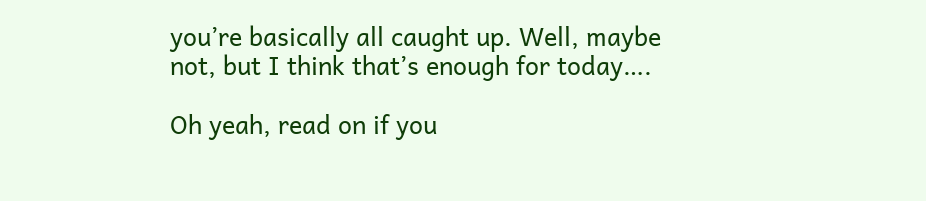you’re basically all caught up. Well, maybe not, but I think that’s enough for today….

Oh yeah, read on if you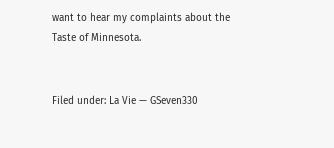want to hear my complaints about the Taste of Minnesota.


Filed under: La Vie — GSeven330